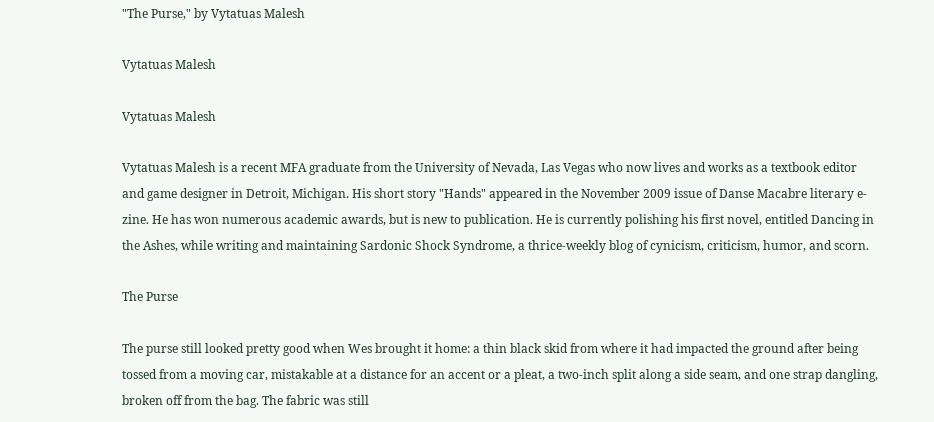"The Purse," by Vytatuas Malesh

Vytatuas Malesh

Vytatuas Malesh

Vytatuas Malesh is a recent MFA graduate from the University of Nevada, Las Vegas who now lives and works as a textbook editor and game designer in Detroit, Michigan. His short story "Hands" appeared in the November 2009 issue of Danse Macabre literary e-zine. He has won numerous academic awards, but is new to publication. He is currently polishing his first novel, entitled Dancing in the Ashes, while writing and maintaining Sardonic Shock Syndrome, a thrice-weekly blog of cynicism, criticism, humor, and scorn.

The Purse

The purse still looked pretty good when Wes brought it home: a thin black skid from where it had impacted the ground after being tossed from a moving car, mistakable at a distance for an accent or a pleat, a two-inch split along a side seam, and one strap dangling, broken off from the bag. The fabric was still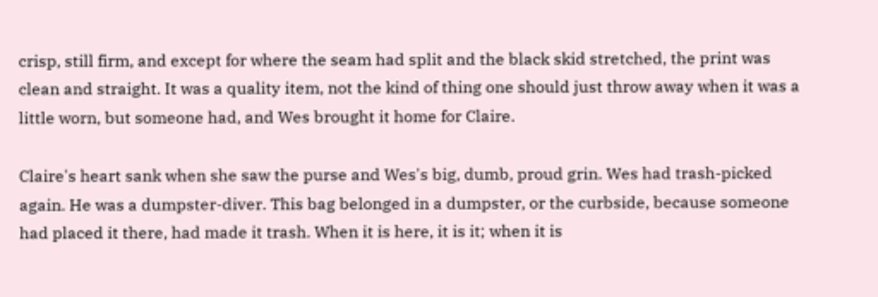crisp, still firm, and except for where the seam had split and the black skid stretched, the print was clean and straight. It was a quality item, not the kind of thing one should just throw away when it was a little worn, but someone had, and Wes brought it home for Claire.

Claire's heart sank when she saw the purse and Wes's big, dumb, proud grin. Wes had trash-picked again. He was a dumpster-diver. This bag belonged in a dumpster, or the curbside, because someone had placed it there, had made it trash. When it is here, it is it; when it is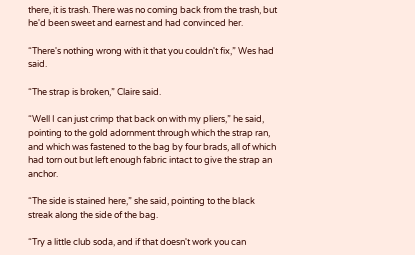there, it is trash. There was no coming back from the trash, but he'd been sweet and earnest and had convinced her.

“There's nothing wrong with it that you couldn't fix,” Wes had said.

“The strap is broken,” Claire said.

“Well I can just crimp that back on with my pliers,” he said, pointing to the gold adornment through which the strap ran, and which was fastened to the bag by four brads, all of which had torn out but left enough fabric intact to give the strap an anchor.

“The side is stained here,” she said, pointing to the black streak along the side of the bag.

“Try a little club soda, and if that doesn't work you can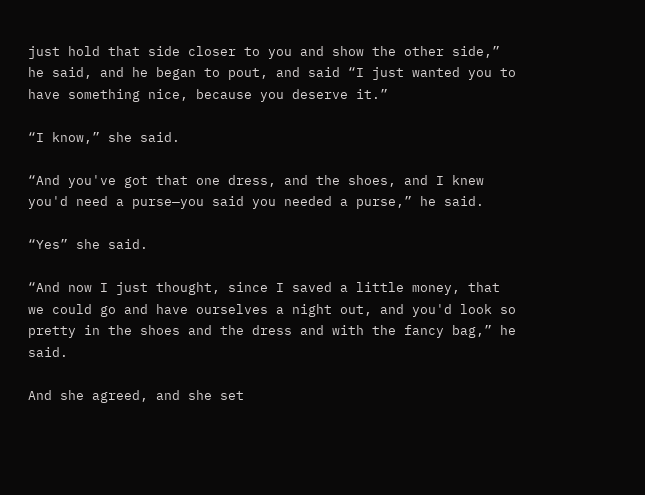just hold that side closer to you and show the other side,” he said, and he began to pout, and said “I just wanted you to have something nice, because you deserve it.”

“I know,” she said.

“And you've got that one dress, and the shoes, and I knew you'd need a purse—you said you needed a purse,” he said.

“Yes” she said.

“And now I just thought, since I saved a little money, that we could go and have ourselves a night out, and you'd look so pretty in the shoes and the dress and with the fancy bag,” he said.

And she agreed, and she set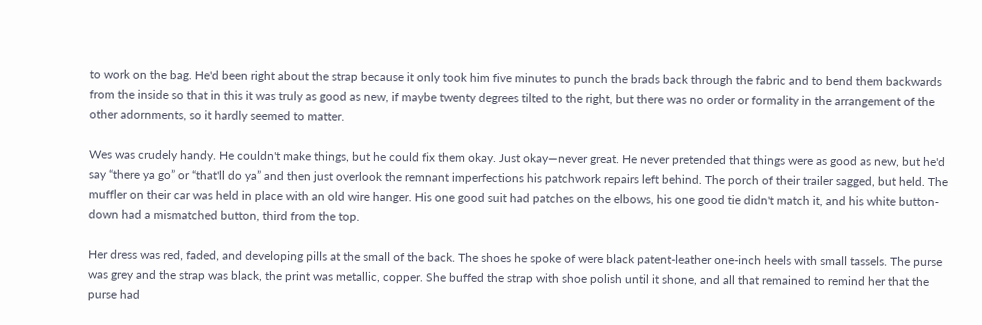to work on the bag. He'd been right about the strap because it only took him five minutes to punch the brads back through the fabric and to bend them backwards from the inside so that in this it was truly as good as new, if maybe twenty degrees tilted to the right, but there was no order or formality in the arrangement of the other adornments, so it hardly seemed to matter.

Wes was crudely handy. He couldn't make things, but he could fix them okay. Just okay—never great. He never pretended that things were as good as new, but he'd say “there ya go” or “that'll do ya” and then just overlook the remnant imperfections his patchwork repairs left behind. The porch of their trailer sagged, but held. The muffler on their car was held in place with an old wire hanger. His one good suit had patches on the elbows, his one good tie didn't match it, and his white button-down had a mismatched button, third from the top.

Her dress was red, faded, and developing pills at the small of the back. The shoes he spoke of were black patent-leather one-inch heels with small tassels. The purse was grey and the strap was black, the print was metallic, copper. She buffed the strap with shoe polish until it shone, and all that remained to remind her that the purse had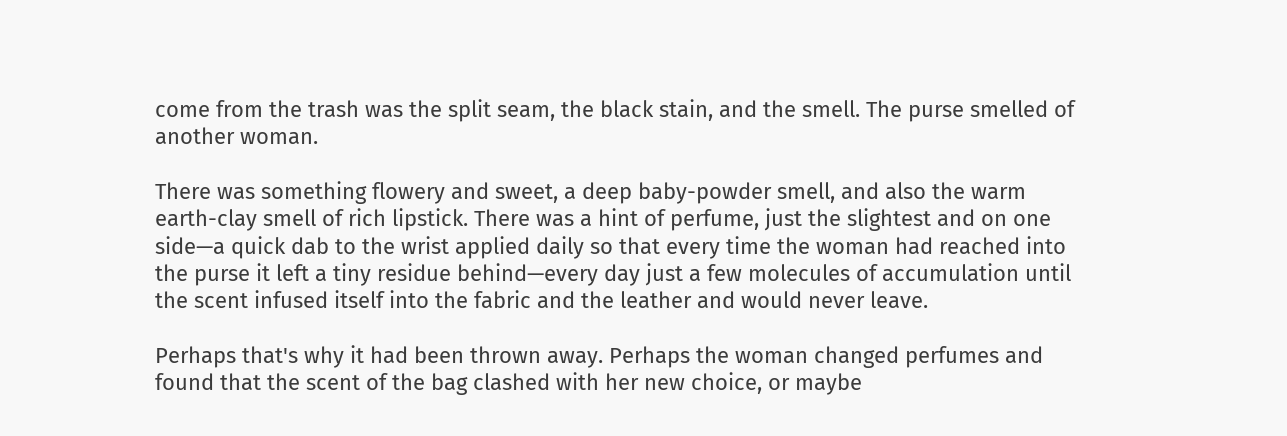come from the trash was the split seam, the black stain, and the smell. The purse smelled of another woman.

There was something flowery and sweet, a deep baby-powder smell, and also the warm earth-clay smell of rich lipstick. There was a hint of perfume, just the slightest and on one side—a quick dab to the wrist applied daily so that every time the woman had reached into the purse it left a tiny residue behind—every day just a few molecules of accumulation until the scent infused itself into the fabric and the leather and would never leave.

Perhaps that's why it had been thrown away. Perhaps the woman changed perfumes and found that the scent of the bag clashed with her new choice, or maybe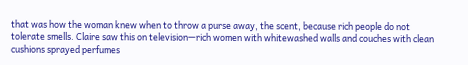that was how the woman knew when to throw a purse away, the scent, because rich people do not tolerate smells. Claire saw this on television—rich women with whitewashed walls and couches with clean cushions sprayed perfumes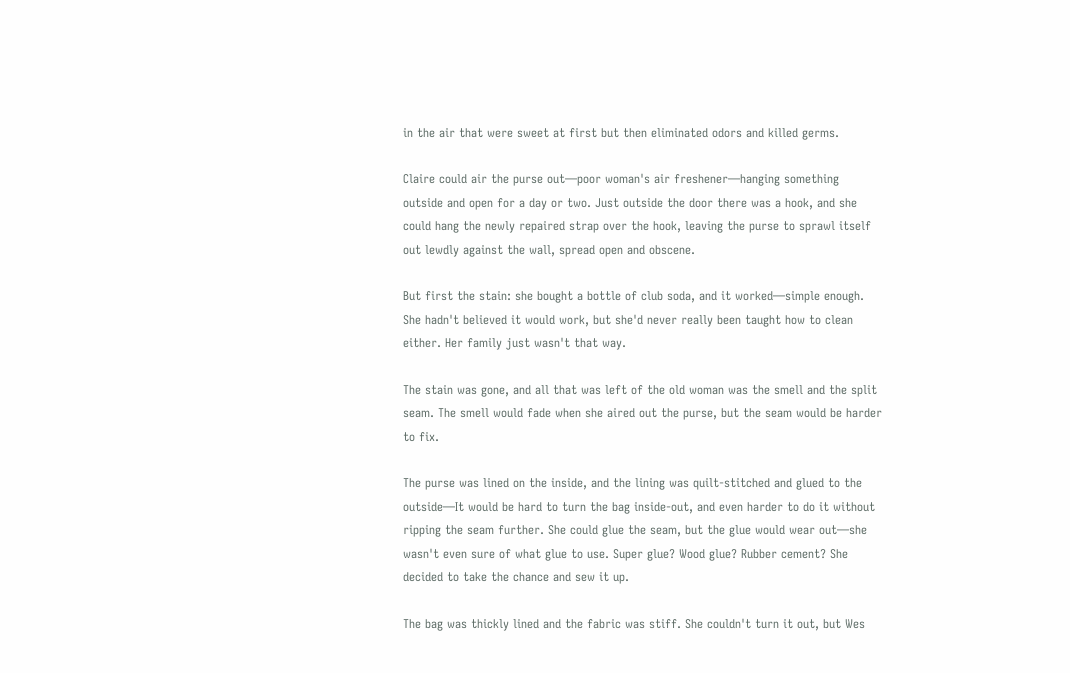in the air that were sweet at first but then eliminated odors and killed germs.

Claire could air the purse out—poor woman's air freshener—hanging something outside and open for a day or two. Just outside the door there was a hook, and she could hang the newly repaired strap over the hook, leaving the purse to sprawl itself out lewdly against the wall, spread open and obscene.

But first the stain: she bought a bottle of club soda, and it worked—simple enough. She hadn't believed it would work, but she'd never really been taught how to clean either. Her family just wasn't that way.

The stain was gone, and all that was left of the old woman was the smell and the split seam. The smell would fade when she aired out the purse, but the seam would be harder to fix.

The purse was lined on the inside, and the lining was quilt-stitched and glued to the outside—It would be hard to turn the bag inside-out, and even harder to do it without ripping the seam further. She could glue the seam, but the glue would wear out—she wasn't even sure of what glue to use. Super glue? Wood glue? Rubber cement? She decided to take the chance and sew it up.

The bag was thickly lined and the fabric was stiff. She couldn't turn it out, but Wes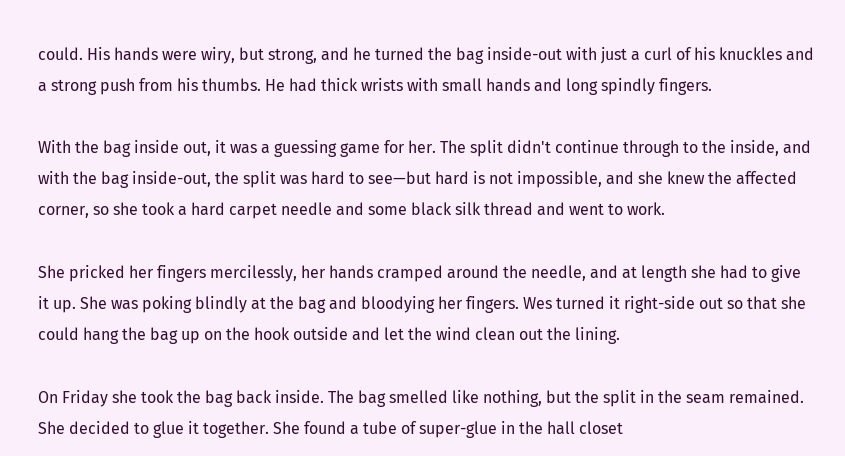could. His hands were wiry, but strong, and he turned the bag inside-out with just a curl of his knuckles and a strong push from his thumbs. He had thick wrists with small hands and long spindly fingers.

With the bag inside out, it was a guessing game for her. The split didn't continue through to the inside, and with the bag inside-out, the split was hard to see—but hard is not impossible, and she knew the affected corner, so she took a hard carpet needle and some black silk thread and went to work.

She pricked her fingers mercilessly, her hands cramped around the needle, and at length she had to give it up. She was poking blindly at the bag and bloodying her fingers. Wes turned it right-side out so that she could hang the bag up on the hook outside and let the wind clean out the lining.

On Friday she took the bag back inside. The bag smelled like nothing, but the split in the seam remained. She decided to glue it together. She found a tube of super-glue in the hall closet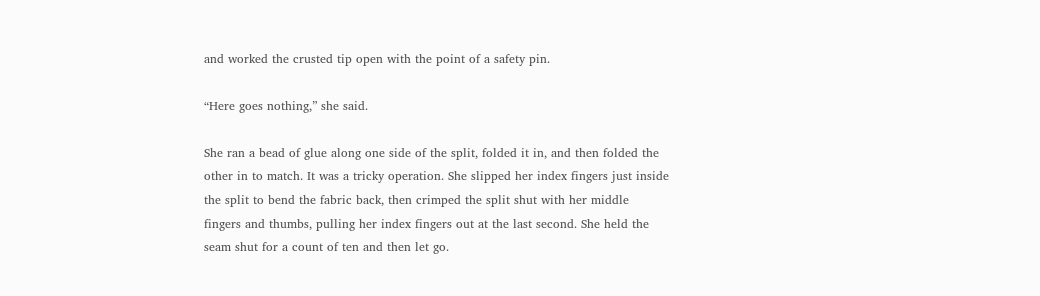and worked the crusted tip open with the point of a safety pin.

“Here goes nothing,” she said.

She ran a bead of glue along one side of the split, folded it in, and then folded the other in to match. It was a tricky operation. She slipped her index fingers just inside the split to bend the fabric back, then crimped the split shut with her middle fingers and thumbs, pulling her index fingers out at the last second. She held the seam shut for a count of ten and then let go.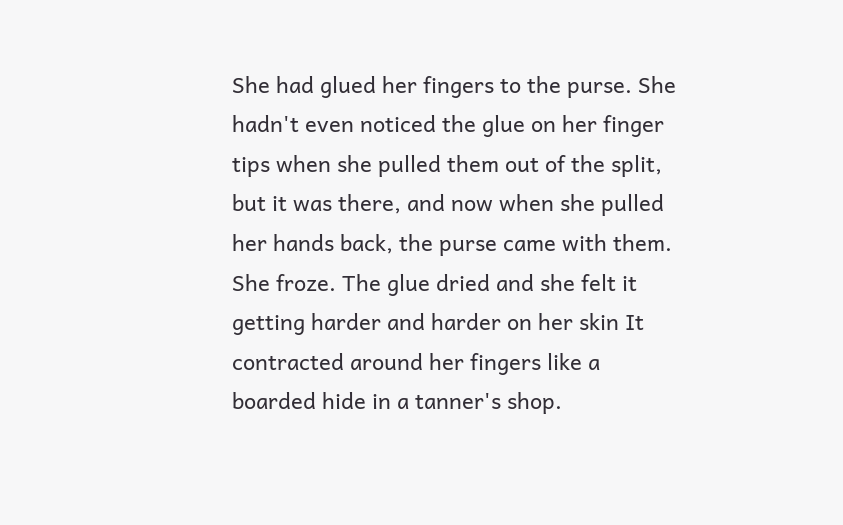She had glued her fingers to the purse. She hadn't even noticed the glue on her finger tips when she pulled them out of the split, but it was there, and now when she pulled her hands back, the purse came with them. She froze. The glue dried and she felt it getting harder and harder on her skin It contracted around her fingers like a boarded hide in a tanner's shop.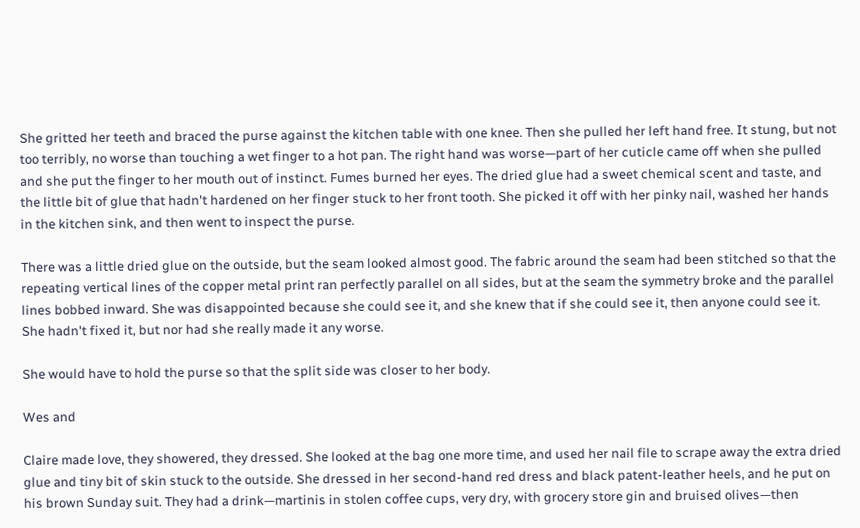She gritted her teeth and braced the purse against the kitchen table with one knee. Then she pulled her left hand free. It stung, but not too terribly, no worse than touching a wet finger to a hot pan. The right hand was worse—part of her cuticle came off when she pulled and she put the finger to her mouth out of instinct. Fumes burned her eyes. The dried glue had a sweet chemical scent and taste, and the little bit of glue that hadn't hardened on her finger stuck to her front tooth. She picked it off with her pinky nail, washed her hands in the kitchen sink, and then went to inspect the purse.

There was a little dried glue on the outside, but the seam looked almost good. The fabric around the seam had been stitched so that the repeating vertical lines of the copper metal print ran perfectly parallel on all sides, but at the seam the symmetry broke and the parallel lines bobbed inward. She was disappointed because she could see it, and she knew that if she could see it, then anyone could see it. She hadn't fixed it, but nor had she really made it any worse.

She would have to hold the purse so that the split side was closer to her body.

Wes and

Claire made love, they showered, they dressed. She looked at the bag one more time, and used her nail file to scrape away the extra dried glue and tiny bit of skin stuck to the outside. She dressed in her second-hand red dress and black patent-leather heels, and he put on his brown Sunday suit. They had a drink—martinis in stolen coffee cups, very dry, with grocery store gin and bruised olives—then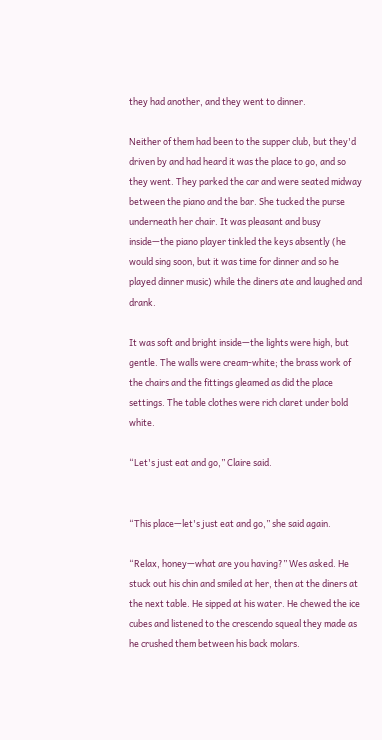they had another, and they went to dinner.

Neither of them had been to the supper club, but they'd driven by and had heard it was the place to go, and so they went. They parked the car and were seated midway between the piano and the bar. She tucked the purse underneath her chair. It was pleasant and busy inside—the piano player tinkled the keys absently (he would sing soon, but it was time for dinner and so he played dinner music) while the diners ate and laughed and drank.

It was soft and bright inside—the lights were high, but gentle. The walls were cream-white; the brass work of the chairs and the fittings gleamed as did the place settings. The table clothes were rich claret under bold white.

“Let's just eat and go,” Claire said.


“This place—let's just eat and go,” she said again.

“Relax, honey—what are you having?” Wes asked. He stuck out his chin and smiled at her, then at the diners at the next table. He sipped at his water. He chewed the ice cubes and listened to the crescendo squeal they made as he crushed them between his back molars.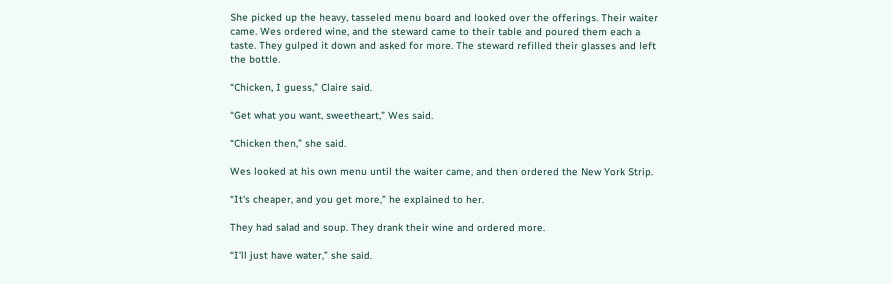She picked up the heavy, tasseled menu board and looked over the offerings. Their waiter came. Wes ordered wine, and the steward came to their table and poured them each a taste. They gulped it down and asked for more. The steward refilled their glasses and left the bottle.

“Chicken, I guess,” Claire said.

“Get what you want, sweetheart,” Wes said.

“Chicken then,” she said.

Wes looked at his own menu until the waiter came, and then ordered the New York Strip.

“It's cheaper, and you get more,” he explained to her.

They had salad and soup. They drank their wine and ordered more.

“I'll just have water,” she said.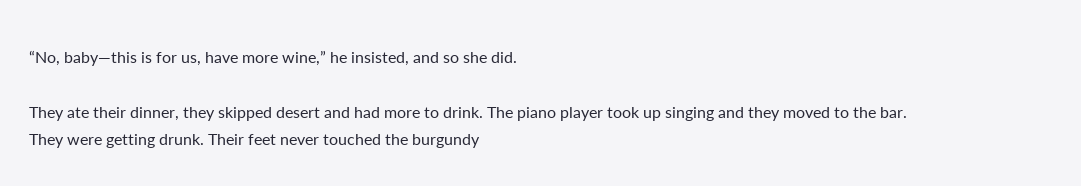“No, baby—this is for us, have more wine,” he insisted, and so she did.

They ate their dinner, they skipped desert and had more to drink. The piano player took up singing and they moved to the bar. They were getting drunk. Their feet never touched the burgundy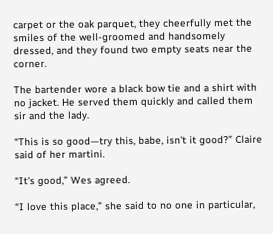carpet or the oak parquet, they cheerfully met the smiles of the well-groomed and handsomely dressed, and they found two empty seats near the corner.

The bartender wore a black bow tie and a shirt with no jacket. He served them quickly and called them sir and the lady.

“This is so good—try this, babe, isn't it good?” Claire said of her martini.

“It's good,” Wes agreed.

“I love this place,” she said to no one in particular,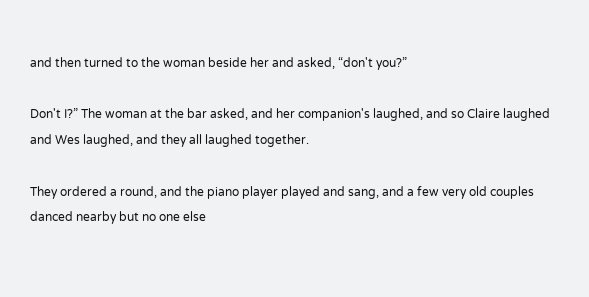and then turned to the woman beside her and asked, “don't you?”

Don't I?” The woman at the bar asked, and her companion's laughed, and so Claire laughed and Wes laughed, and they all laughed together.

They ordered a round, and the piano player played and sang, and a few very old couples danced nearby but no one else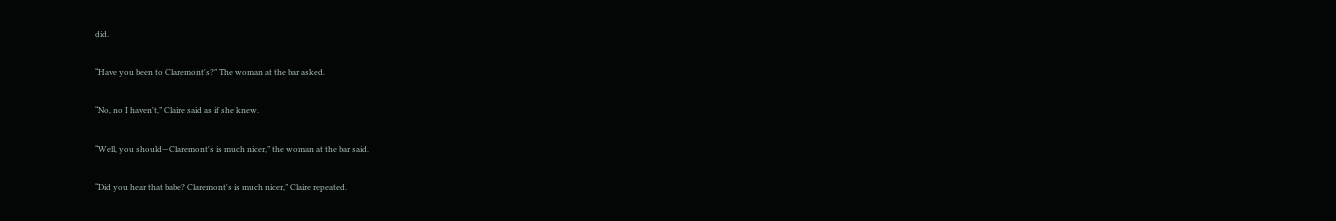did.

“Have you been to Claremont's?” The woman at the bar asked.

“No, no I haven't,” Claire said as if she knew.

“Well, you should—Claremont's is much nicer,” the woman at the bar said.

“Did you hear that babe? Claremont's is much nicer,” Claire repeated.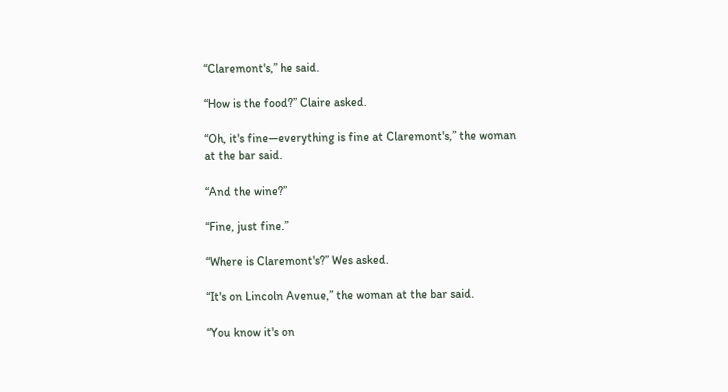“Claremont's,” he said.

“How is the food?” Claire asked.

“Oh, it's fine—everything is fine at Claremont's,” the woman at the bar said.

“And the wine?”

“Fine, just fine.”

“Where is Claremont's?” Wes asked.

“It's on Lincoln Avenue,” the woman at the bar said.

“You know it's on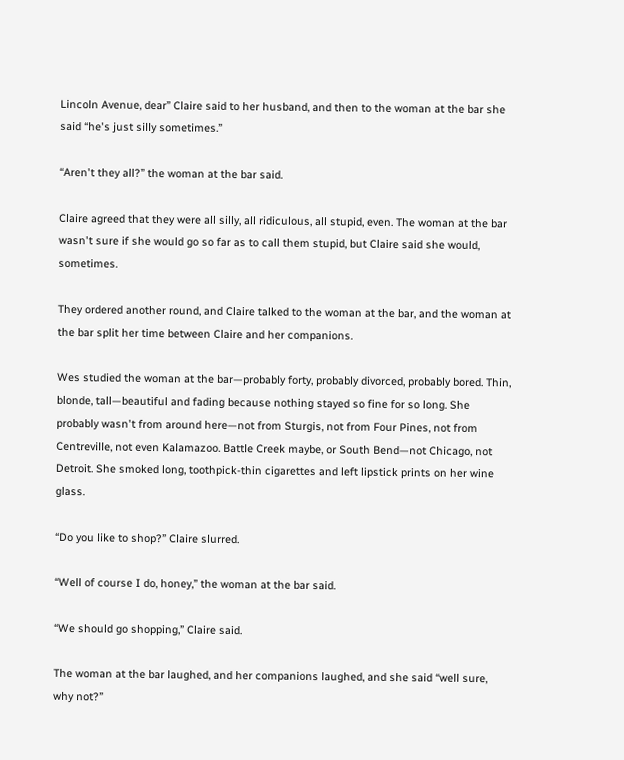Lincoln Avenue, dear” Claire said to her husband, and then to the woman at the bar she said “he's just silly sometimes.”

“Aren't they all?” the woman at the bar said.

Claire agreed that they were all silly, all ridiculous, all stupid, even. The woman at the bar wasn't sure if she would go so far as to call them stupid, but Claire said she would, sometimes.

They ordered another round, and Claire talked to the woman at the bar, and the woman at the bar split her time between Claire and her companions.

Wes studied the woman at the bar—probably forty, probably divorced, probably bored. Thin, blonde, tall—beautiful and fading because nothing stayed so fine for so long. She probably wasn't from around here—not from Sturgis, not from Four Pines, not from Centreville, not even Kalamazoo. Battle Creek maybe, or South Bend—not Chicago, not Detroit. She smoked long, toothpick-thin cigarettes and left lipstick prints on her wine glass.

“Do you like to shop?” Claire slurred.

“Well of course I do, honey,” the woman at the bar said.

“We should go shopping,” Claire said.

The woman at the bar laughed, and her companions laughed, and she said “well sure, why not?”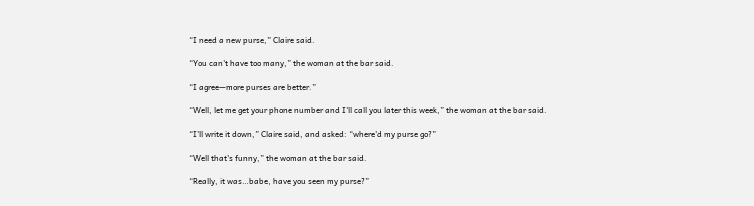“I need a new purse,” Claire said.

“You can't have too many,” the woman at the bar said.

“I agree—more purses are better.”

“Well, let me get your phone number and I'll call you later this week,” the woman at the bar said.

“I'll write it down,” Claire said, and asked: “where'd my purse go?”

“Well that's funny,” the woman at the bar said.

“Really, it was…babe, have you seen my purse?”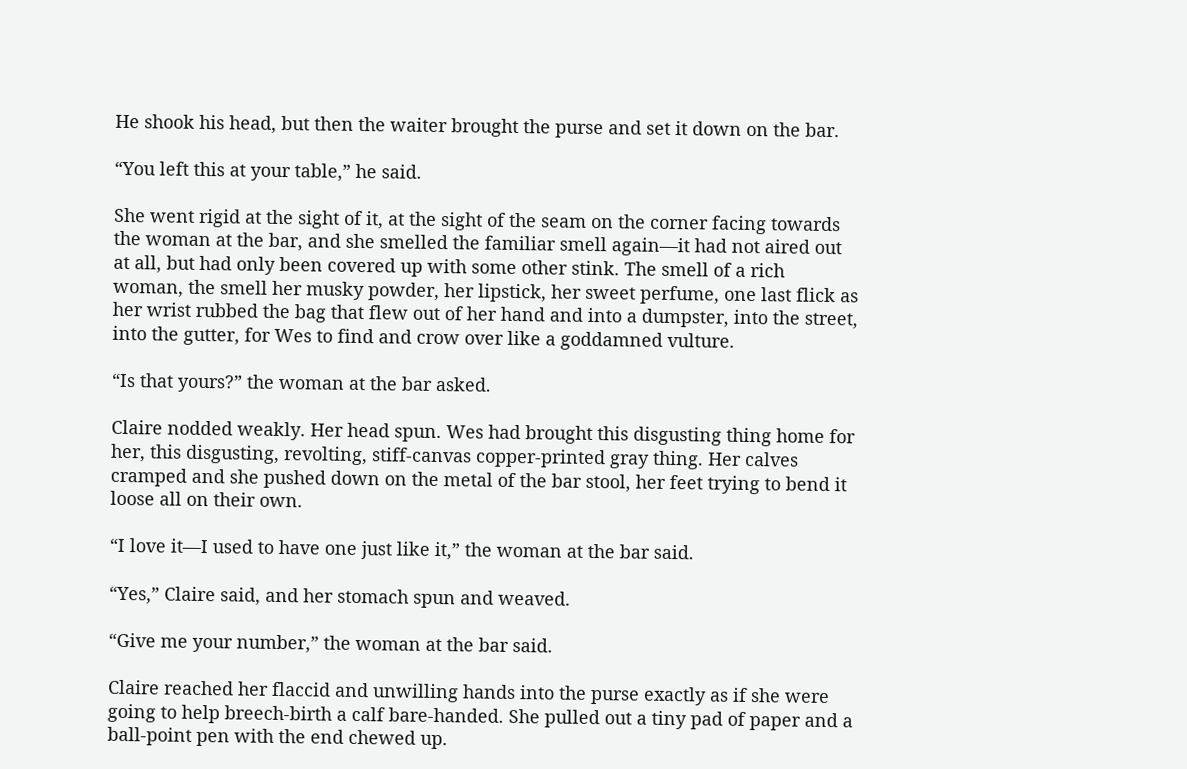He shook his head, but then the waiter brought the purse and set it down on the bar.

“You left this at your table,” he said.

She went rigid at the sight of it, at the sight of the seam on the corner facing towards the woman at the bar, and she smelled the familiar smell again—it had not aired out at all, but had only been covered up with some other stink. The smell of a rich woman, the smell her musky powder, her lipstick, her sweet perfume, one last flick as her wrist rubbed the bag that flew out of her hand and into a dumpster, into the street, into the gutter, for Wes to find and crow over like a goddamned vulture.

“Is that yours?” the woman at the bar asked.

Claire nodded weakly. Her head spun. Wes had brought this disgusting thing home for her, this disgusting, revolting, stiff-canvas copper-printed gray thing. Her calves cramped and she pushed down on the metal of the bar stool, her feet trying to bend it loose all on their own.

“I love it—I used to have one just like it,” the woman at the bar said.

“Yes,” Claire said, and her stomach spun and weaved.

“Give me your number,” the woman at the bar said.

Claire reached her flaccid and unwilling hands into the purse exactly as if she were going to help breech-birth a calf bare-handed. She pulled out a tiny pad of paper and a ball-point pen with the end chewed up.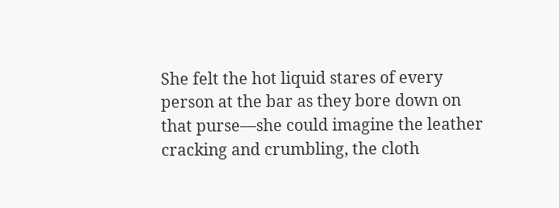She felt the hot liquid stares of every person at the bar as they bore down on that purse—she could imagine the leather cracking and crumbling, the cloth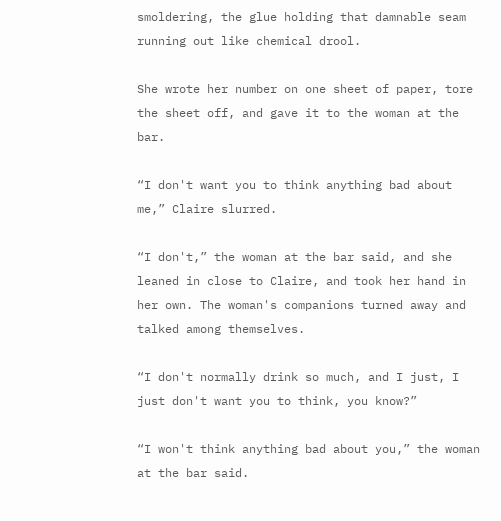smoldering, the glue holding that damnable seam running out like chemical drool.

She wrote her number on one sheet of paper, tore the sheet off, and gave it to the woman at the bar.

“I don't want you to think anything bad about me,” Claire slurred.

“I don't,” the woman at the bar said, and she leaned in close to Claire, and took her hand in her own. The woman's companions turned away and talked among themselves.

“I don't normally drink so much, and I just, I just don't want you to think, you know?”

“I won't think anything bad about you,” the woman at the bar said.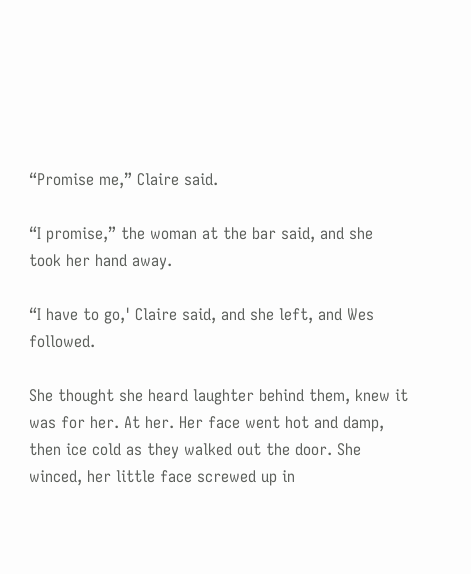“Promise me,” Claire said.

“I promise,” the woman at the bar said, and she took her hand away.

“I have to go,' Claire said, and she left, and Wes followed.

She thought she heard laughter behind them, knew it was for her. At her. Her face went hot and damp, then ice cold as they walked out the door. She winced, her little face screwed up in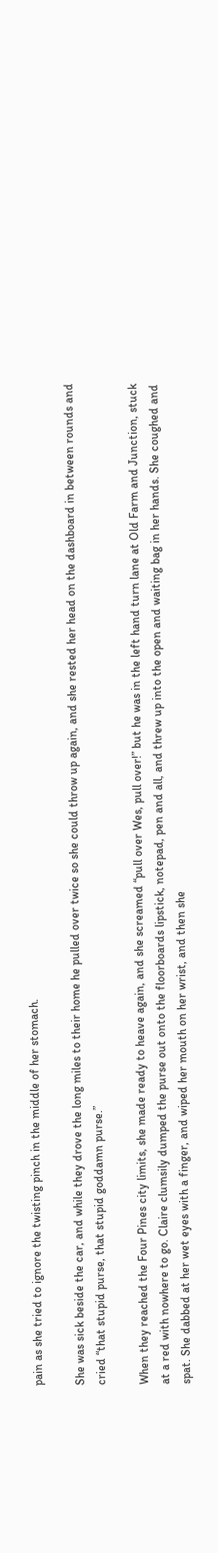pain as she tried to ignore the twisting pinch in the middle of her stomach.

She was sick beside the car, and while they drove the long miles to their home he pulled over twice so she could throw up again, and she rested her head on the dashboard in between rounds and cried “that stupid purse, that stupid goddamn purse.”

When they reached the Four Pines city limits, she made ready to heave again, and she screamed “pull over Wes, pull over!” but he was in the left hand turn lane at Old Farm and Junction, stuck at a red with nowhere to go. Claire clumsily dumped the purse out onto the floorboards lipstick, notepad, pen and all, and threw up into the open and waiting bag in her hands. She coughed and spat. She dabbed at her wet eyes with a finger, and wiped her mouth on her wrist, and then she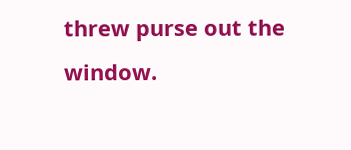threw purse out the window.